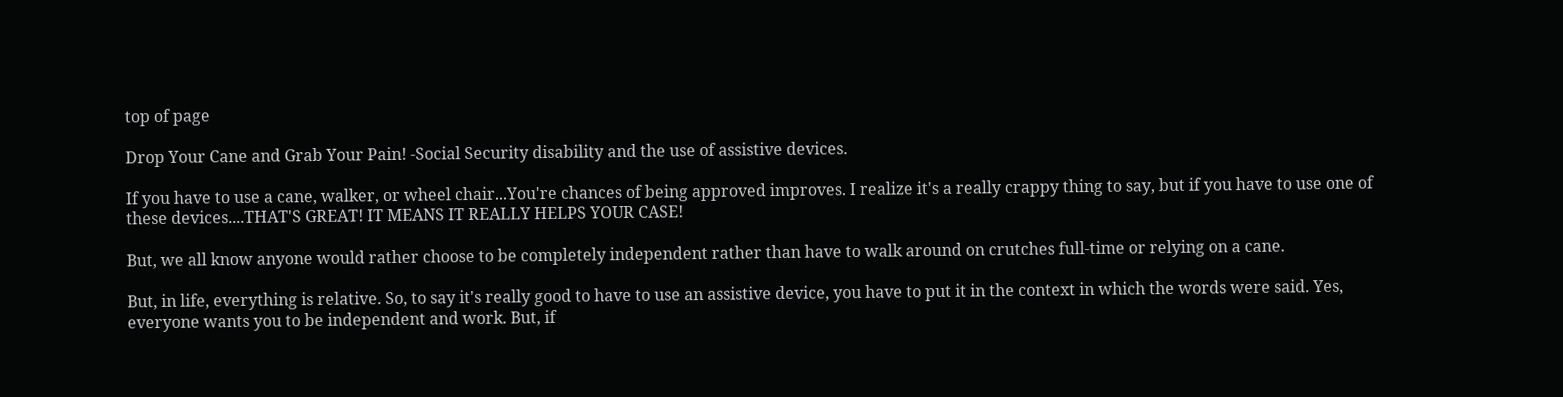top of page

Drop Your Cane and Grab Your Pain! -Social Security disability and the use of assistive devices.

If you have to use a cane, walker, or wheel chair...You're chances of being approved improves. I realize it's a really crappy thing to say, but if you have to use one of these devices....THAT'S GREAT! IT MEANS IT REALLY HELPS YOUR CASE!

But, we all know anyone would rather choose to be completely independent rather than have to walk around on crutches full-time or relying on a cane.

But, in life, everything is relative. So, to say it's really good to have to use an assistive device, you have to put it in the context in which the words were said. Yes, everyone wants you to be independent and work. But, if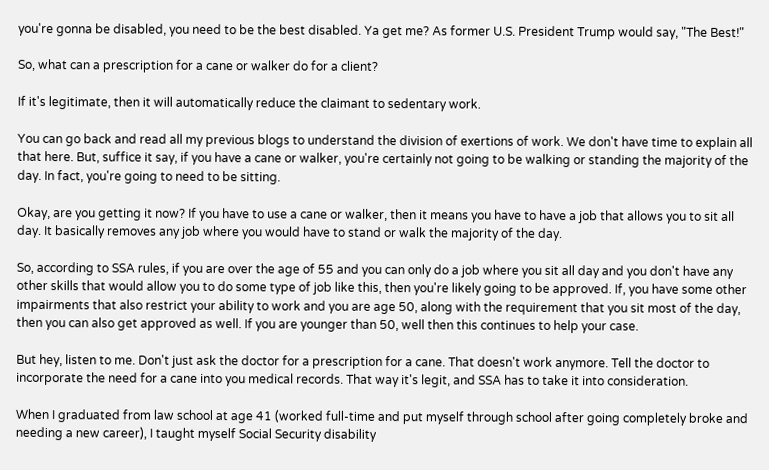you're gonna be disabled, you need to be the best disabled. Ya get me? As former U.S. President Trump would say, "The Best!"

So, what can a prescription for a cane or walker do for a client?

If it's legitimate, then it will automatically reduce the claimant to sedentary work.

You can go back and read all my previous blogs to understand the division of exertions of work. We don't have time to explain all that here. But, suffice it say, if you have a cane or walker, you're certainly not going to be walking or standing the majority of the day. In fact, you're going to need to be sitting.

Okay, are you getting it now? If you have to use a cane or walker, then it means you have to have a job that allows you to sit all day. It basically removes any job where you would have to stand or walk the majority of the day.

So, according to SSA rules, if you are over the age of 55 and you can only do a job where you sit all day and you don't have any other skills that would allow you to do some type of job like this, then you're likely going to be approved. If, you have some other impairments that also restrict your ability to work and you are age 50, along with the requirement that you sit most of the day, then you can also get approved as well. If you are younger than 50, well then this continues to help your case.

But hey, listen to me. Don't just ask the doctor for a prescription for a cane. That doesn't work anymore. Tell the doctor to incorporate the need for a cane into you medical records. That way it's legit, and SSA has to take it into consideration.

When I graduated from law school at age 41 (worked full-time and put myself through school after going completely broke and needing a new career), I taught myself Social Security disability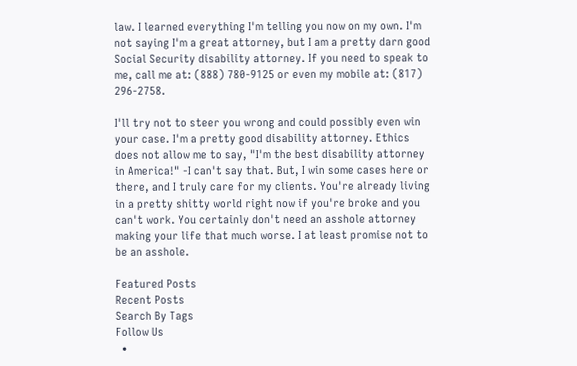law. I learned everything I'm telling you now on my own. I'm not saying I'm a great attorney, but I am a pretty darn good Social Security disability attorney. If you need to speak to me, call me at: (888) 780-9125 or even my mobile at: (817) 296-2758.

I'll try not to steer you wrong and could possibly even win your case. I'm a pretty good disability attorney. Ethics does not allow me to say, "I'm the best disability attorney in America!" -I can't say that. But, I win some cases here or there, and I truly care for my clients. You're already living in a pretty shitty world right now if you're broke and you can't work. You certainly don't need an asshole attorney making your life that much worse. I at least promise not to be an asshole.

Featured Posts
Recent Posts
Search By Tags
Follow Us
  •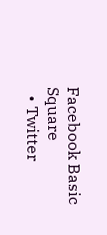Facebook Basic Square
  • Twitter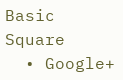Basic Square
  • Google+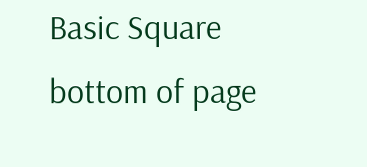Basic Square
bottom of page